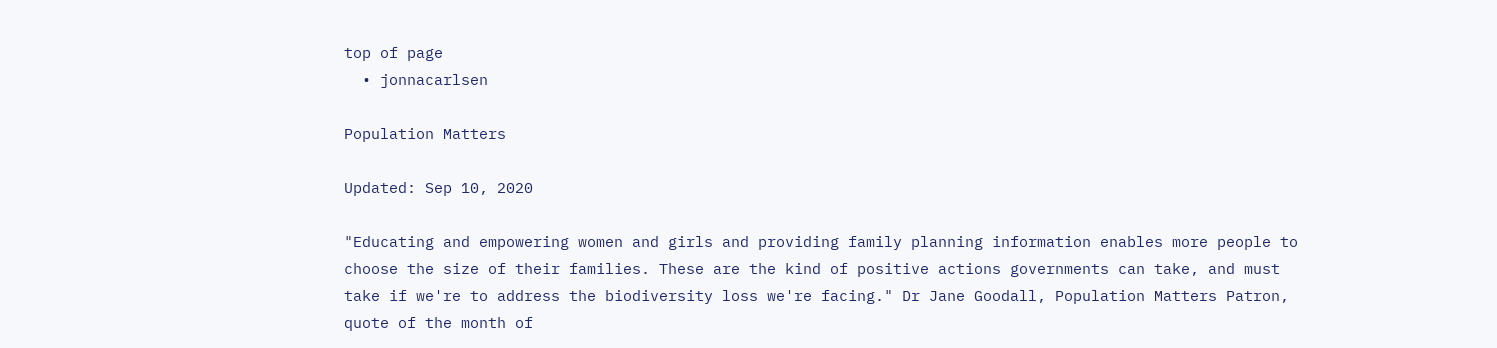top of page
  • jonnacarlsen

Population Matters

Updated: Sep 10, 2020

"Educating and empowering women and girls and providing family planning information enables more people to choose the size of their families. These are the kind of positive actions governments can take, and must take if we're to address the biodiversity loss we're facing." Dr Jane Goodall, Population Matters Patron, quote of the month of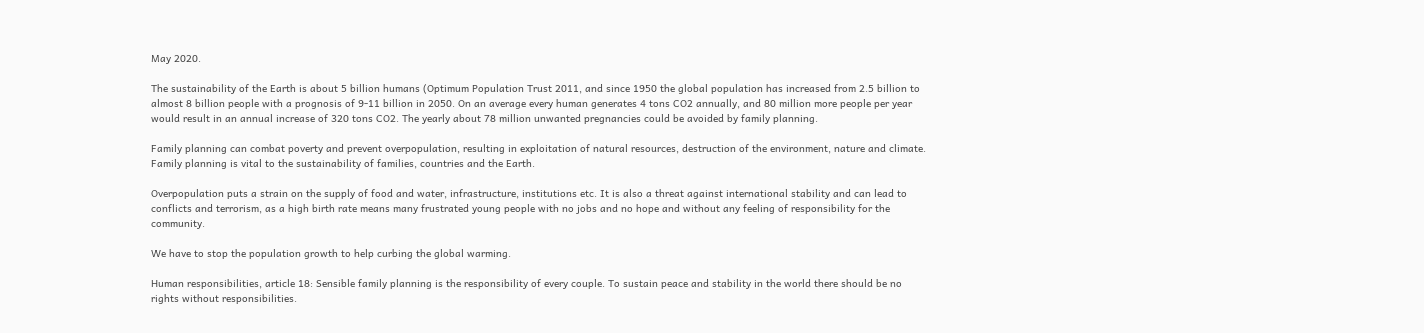May 2020.

The sustainability of the Earth is about 5 billion humans (Optimum Population Trust 2011, and since 1950 the global population has increased from 2.5 billion to almost 8 billion people with a prognosis of 9-11 billion in 2050. On an average every human generates 4 tons CO2 annually, and 80 million more people per year would result in an annual increase of 320 tons CO2. The yearly about 78 million unwanted pregnancies could be avoided by family planning.

Family planning can combat poverty and prevent overpopulation, resulting in exploitation of natural resources, destruction of the environment, nature and climate. Family planning is vital to the sustainability of families, countries and the Earth.

Overpopulation puts a strain on the supply of food and water, infrastructure, institutions etc. It is also a threat against international stability and can lead to conflicts and terrorism, as a high birth rate means many frustrated young people with no jobs and no hope and without any feeling of responsibility for the community.

We have to stop the population growth to help curbing the global warming.

Human responsibilities, article 18: Sensible family planning is the responsibility of every couple. To sustain peace and stability in the world there should be no rights without responsibilities.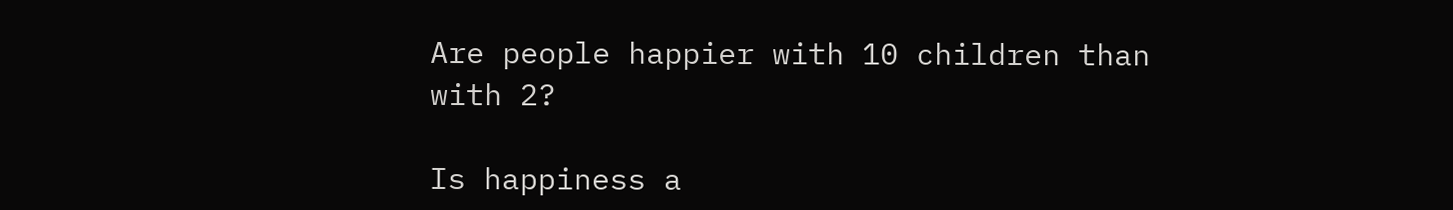Are people happier with 10 children than with 2?

Is happiness a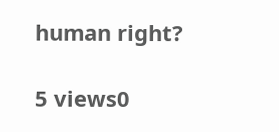human right?

5 views0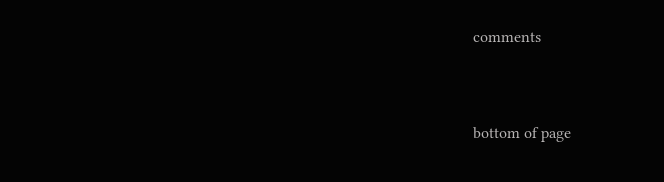comments


bottom of page